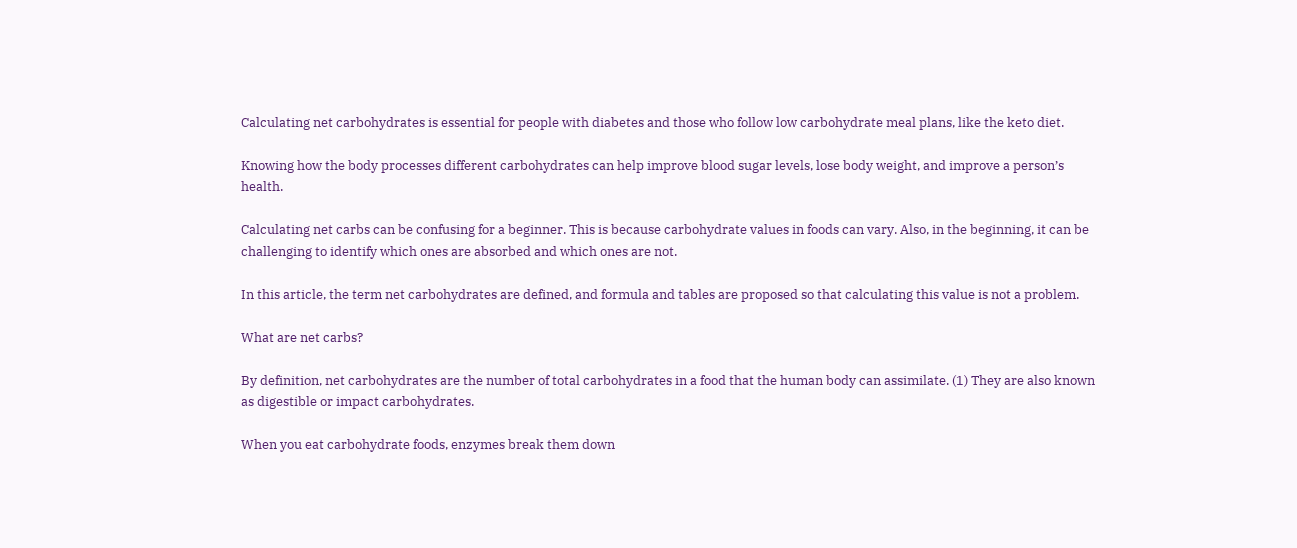Calculating net carbohydrates is essential for people with diabetes and those who follow low carbohydrate meal plans, like the keto diet.

Knowing how the body processes different carbohydrates can help improve blood sugar levels, lose body weight, and improve a person’s health.

Calculating net carbs can be confusing for a beginner. This is because carbohydrate values in foods can vary. Also, in the beginning, it can be challenging to identify which ones are absorbed and which ones are not.

In this article, the term net carbohydrates are defined, and formula and tables are proposed so that calculating this value is not a problem.

What are net carbs?

By definition, net carbohydrates are the number of total carbohydrates in a food that the human body can assimilate. (1) They are also known as digestible or impact carbohydrates.

When you eat carbohydrate foods, enzymes break them down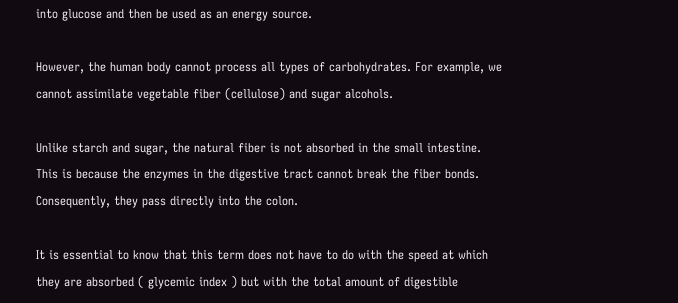into glucose and then be used as an energy source.

However, the human body cannot process all types of carbohydrates. For example, we cannot assimilate vegetable fiber (cellulose) and sugar alcohols.

Unlike starch and sugar, the natural fiber is not absorbed in the small intestine. This is because the enzymes in the digestive tract cannot break the fiber bonds. Consequently, they pass directly into the colon.

It is essential to know that this term does not have to do with the speed at which they are absorbed ( glycemic index ) but with the total amount of digestible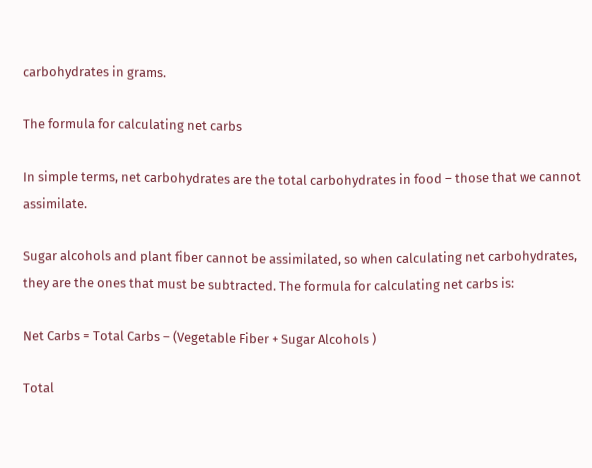carbohydrates in grams.

The formula for calculating net carbs

In simple terms, net carbohydrates are the total carbohydrates in food – those that we cannot assimilate.

Sugar alcohols and plant fiber cannot be assimilated, so when calculating net carbohydrates, they are the ones that must be subtracted. The formula for calculating net carbs is:

Net Carbs = Total Carbs – (Vegetable Fiber + Sugar Alcohols )

Total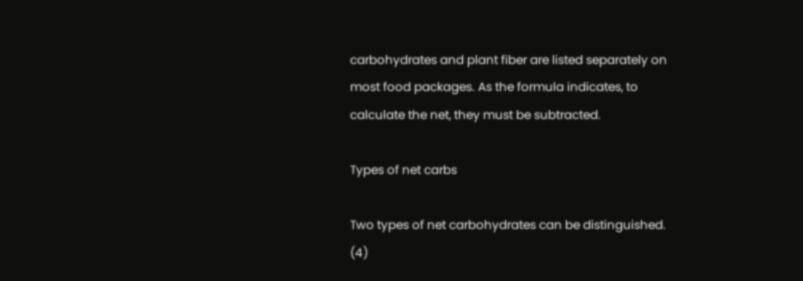carbohydrates and plant fiber are listed separately on most food packages. As the formula indicates, to calculate the net, they must be subtracted.

Types of net carbs

Two types of net carbohydrates can be distinguished. (4)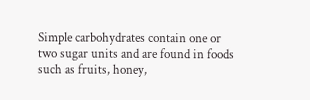Simple carbohydrates contain one or two sugar units and are found in foods such as fruits, honey,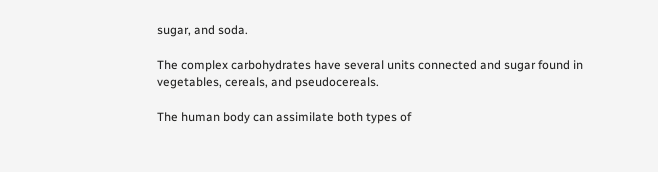sugar, and soda.

The complex carbohydrates have several units connected and sugar found in vegetables, cereals, and pseudocereals.

The human body can assimilate both types of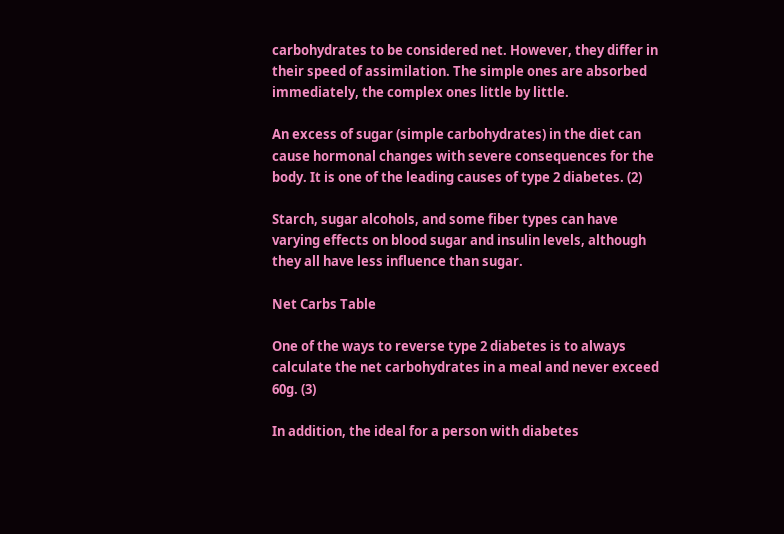carbohydrates to be considered net. However, they differ in their speed of assimilation. The simple ones are absorbed immediately, the complex ones little by little.

An excess of sugar (simple carbohydrates) in the diet can cause hormonal changes with severe consequences for the body. It is one of the leading causes of type 2 diabetes. (2)

Starch, sugar alcohols, and some fiber types can have varying effects on blood sugar and insulin levels, although they all have less influence than sugar.

Net Carbs Table

One of the ways to reverse type 2 diabetes is to always calculate the net carbohydrates in a meal and never exceed 60g. (3)

In addition, the ideal for a person with diabetes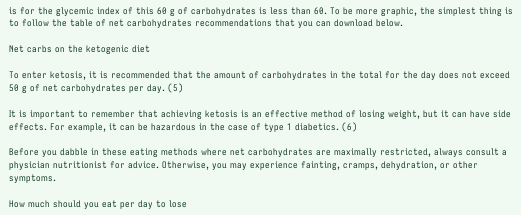is for the glycemic index of this 60 g of carbohydrates is less than 60. To be more graphic, the simplest thing is to follow the table of net carbohydrates recommendations that you can download below.

Net carbs on the ketogenic diet

To enter ketosis, it is recommended that the amount of carbohydrates in the total for the day does not exceed 50 g of net carbohydrates per day. (5)

It is important to remember that achieving ketosis is an effective method of losing weight, but it can have side effects. For example, it can be hazardous in the case of type 1 diabetics. (6)

Before you dabble in these eating methods where net carbohydrates are maximally restricted, always consult a physician nutritionist for advice. Otherwise, you may experience fainting, cramps, dehydration, or other symptoms.

How much should you eat per day to lose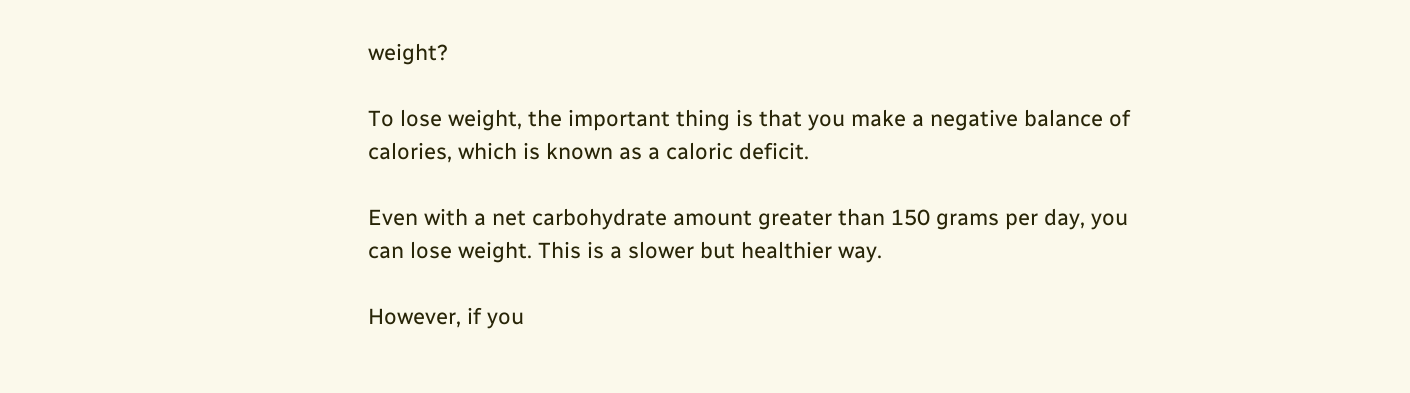weight?

To lose weight, the important thing is that you make a negative balance of calories, which is known as a caloric deficit.

Even with a net carbohydrate amount greater than 150 grams per day, you can lose weight. This is a slower but healthier way.

However, if you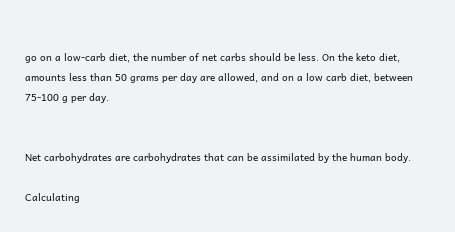go on a low-carb diet, the number of net carbs should be less. On the keto diet, amounts less than 50 grams per day are allowed, and on a low carb diet, between 75-100 g per day.


Net carbohydrates are carbohydrates that can be assimilated by the human body.

Calculating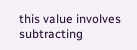this value involves subtracting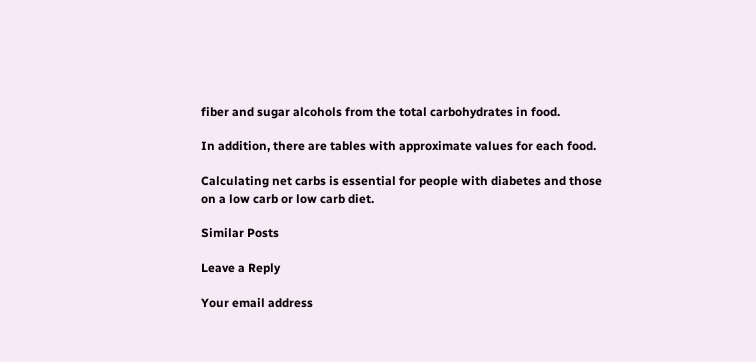fiber and sugar alcohols from the total carbohydrates in food.

In addition, there are tables with approximate values for each food.

Calculating net carbs is essential for people with diabetes and those on a low carb or low carb diet.

Similar Posts

Leave a Reply

Your email address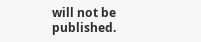will not be published.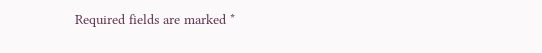Required fields are marked *